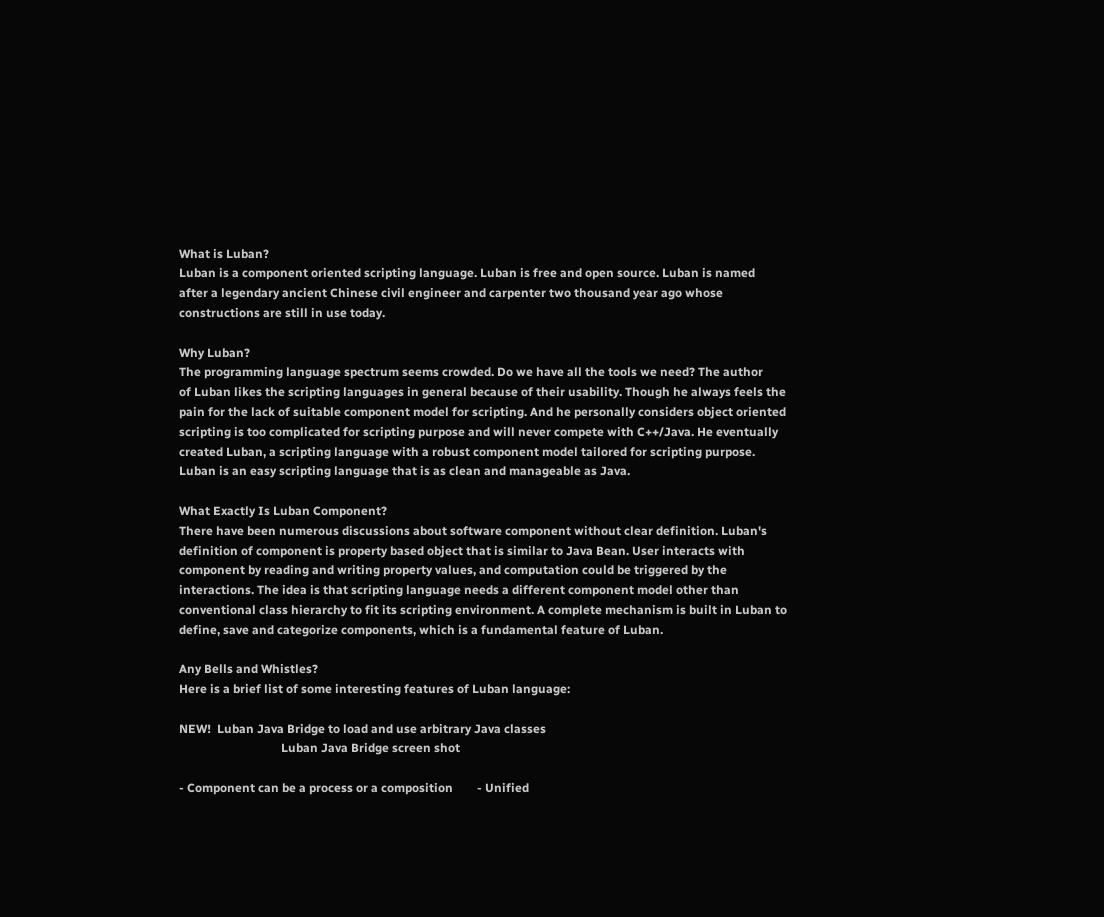What is Luban?
Luban is a component oriented scripting language. Luban is free and open source. Luban is named
after a legendary ancient Chinese civil engineer and carpenter two thousand year ago whose
constructions are still in use today.

Why Luban?
The programming language spectrum seems crowded. Do we have all the tools we need? The author
of Luban likes the scripting languages in general because of their usability. Though he always feels the
pain for the lack of suitable component model for scripting. And he personally considers object oriented
scripting is too complicated for scripting purpose and will never compete with C++/Java. He eventually
created Luban, a scripting language with a robust component model tailored for scripting purpose.
Luban is an easy scripting language that is as clean and manageable as Java.

What Exactly Is Luban Component?
There have been numerous discussions about software component without clear definition. Luban's
definition of component is property based object that is similar to Java Bean. User interacts with
component by reading and writing property values, and computation could be triggered by the
interactions. The idea is that scripting language needs a different component model other than
conventional class hierarchy to fit its scripting environment. A complete mechanism is built in Luban to
define, save and categorize components, which is a fundamental feature of Luban.

Any Bells and Whistles?
Here is a brief list of some interesting features of Luban language:

NEW!  Luban Java Bridge to load and use arbitrary Java classes
                                  Luban Java Bridge screen shot

- Component can be a process or a composition        - Unified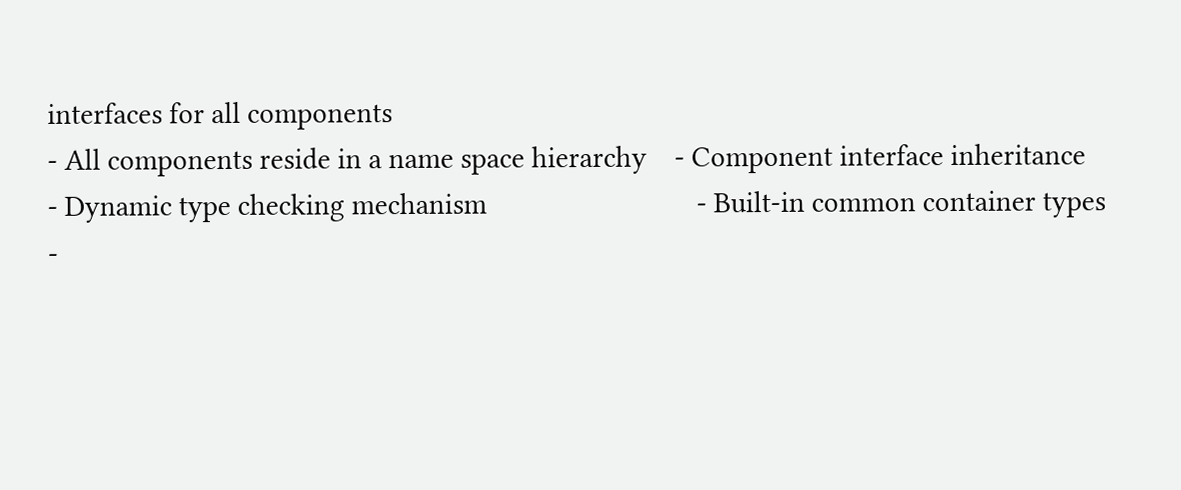interfaces for all components
- All components reside in a name space hierarchy    - Component interface inheritance
- Dynamic type checking mechanism                              - Built-in common container types
-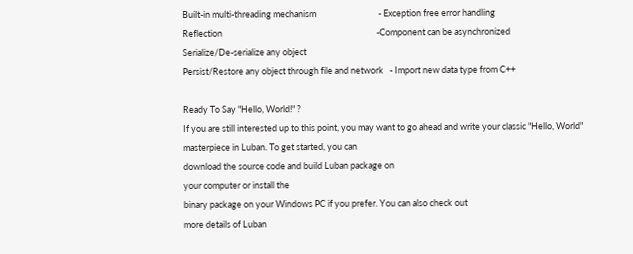Built-in multi-threading mechanism                               - Exception free error handling
Reflection                                                                             -Component can be asynchronized
Serialize/De-serialize any object
Persist/Restore any object through file and network   - Import new data type from C++

Ready To Say "Hello, World!" ?
If you are still interested up to this point, you may want to go ahead and write your classic "Hello, World"
masterpiece in Luban. To get started, you can
download the source code and build Luban package on
your computer or install the
binary package on your Windows PC if you prefer. You can also check out
more details of Luban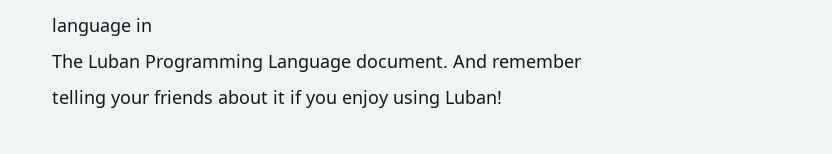language in
The Luban Programming Language document. And remember
telling your friends about it if you enjoy using Luban!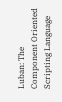Luban: The Component Oriented
Scripting Language